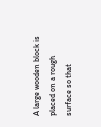A large wooden block is placed on a rough surface so that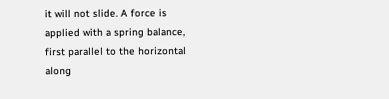it will not slide. A force is applied with a spring balance, first parallel to the horizontal along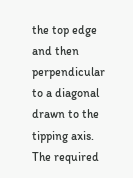the top edge and then perpendicular to a diagonal drawn to the tipping axis.  The required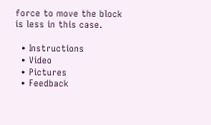force to move the block is less in this case.

  • Instructions
  • Video
  • Pictures
  • Feedback